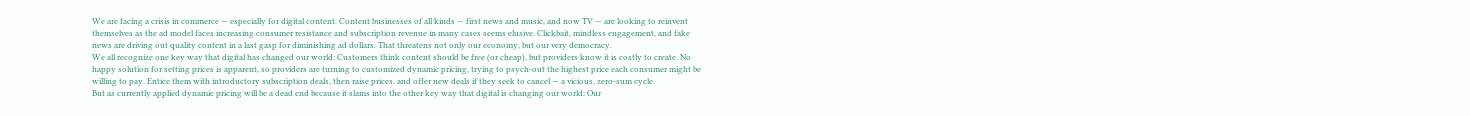We are facing a crisis in commerce — especially for digital content. Content businesses of all kinds — first news and music, and now TV — are looking to reinvent themselves as the ad model faces increasing consumer resistance and subscription revenue in many cases seems elusive. Clickbait, mindless engagement, and fake news are driving out quality content in a last gasp for diminishing ad dollars. That threatens not only our economy, but our very democracy.
We all recognize one key way that digital has changed our world: Customers think content should be free (or cheap), but providers know it is costly to create. No happy solution for setting prices is apparent, so providers are turning to customized dynamic pricing, trying to psych-out the highest price each consumer might be willing to pay. Entice them with introductory subscription deals, then raise prices, and offer new deals if they seek to cancel — a vicious, zero-sum cycle.
But as currently applied dynamic pricing will be a dead end because it slams into the other key way that digital is changing our world: Our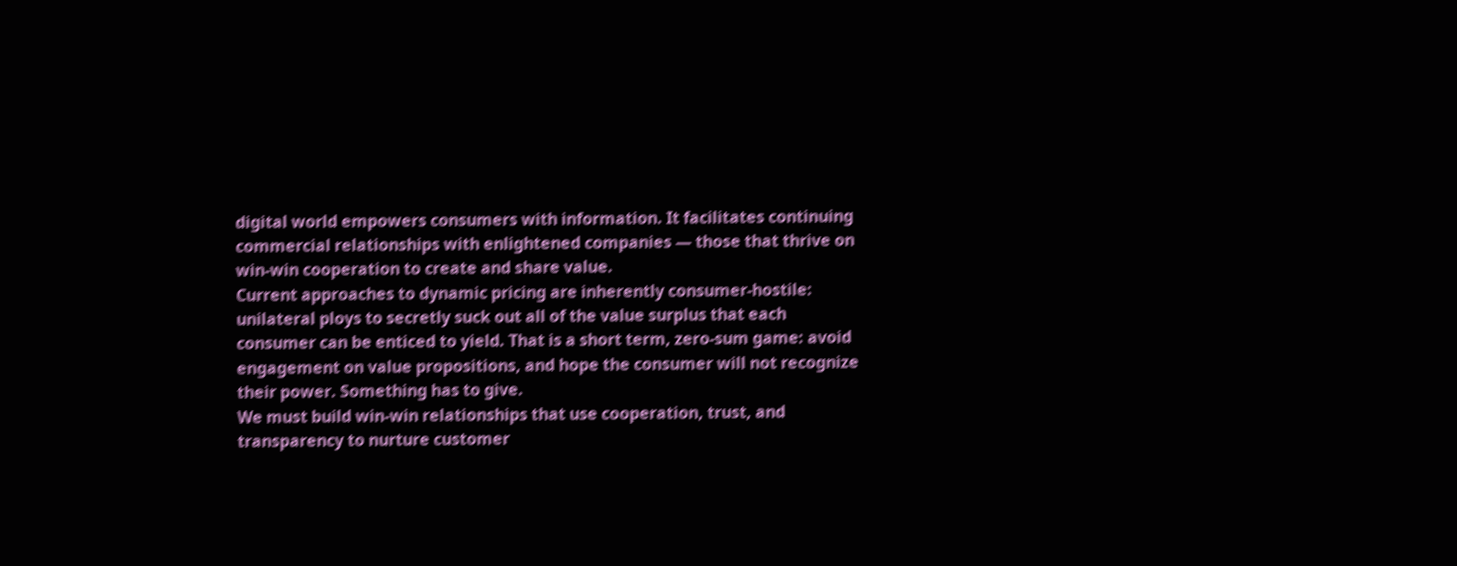digital world empowers consumers with information. It facilitates continuing commercial relationships with enlightened companies — those that thrive on win-win cooperation to create and share value.
Current approaches to dynamic pricing are inherently consumer-hostile: unilateral ploys to secretly suck out all of the value surplus that each consumer can be enticed to yield. That is a short term, zero-sum game: avoid engagement on value propositions, and hope the consumer will not recognize their power. Something has to give.
We must build win-win relationships that use cooperation, trust, and transparency to nurture customer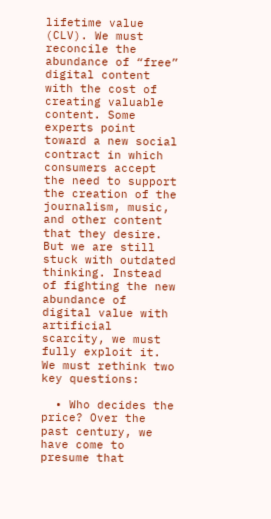lifetime value (CLV). We must reconcile the abundance of “free” digital content with the cost of creating valuable content. Some experts point toward a new social contract in which consumers accept the need to support the creation of the journalism, music, and other content that they desire. But we are still stuck with outdated thinking. Instead of fighting the new abundance of digital value with artificial scarcity, we must fully exploit it.
We must rethink two key questions:

  • Who decides the price? Over the past century, we have come to presume that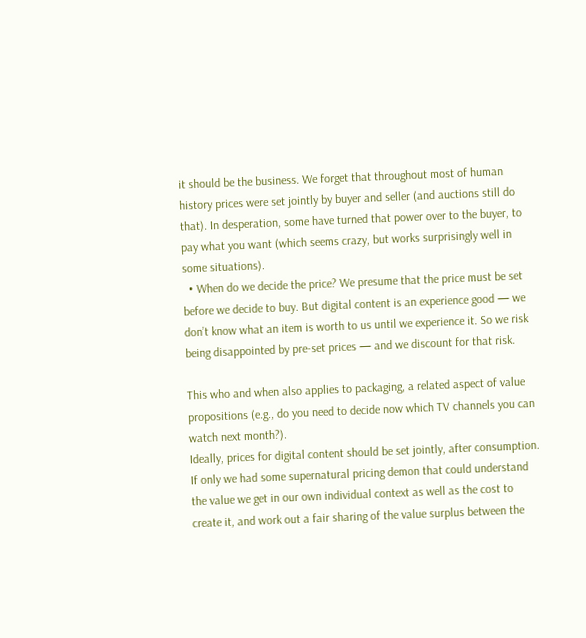it should be the business. We forget that throughout most of human history prices were set jointly by buyer and seller (and auctions still do that). In desperation, some have turned that power over to the buyer, to pay what you want (which seems crazy, but works surprisingly well in some situations).
  • When do we decide the price? We presume that the price must be set before we decide to buy. But digital content is an experience good — we don’t know what an item is worth to us until we experience it. So we risk being disappointed by pre-set prices — and we discount for that risk.

This who and when also applies to packaging, a related aspect of value propositions (e.g., do you need to decide now which TV channels you can watch next month?).
Ideally, prices for digital content should be set jointly, after consumption. If only we had some supernatural pricing demon that could understand the value we get in our own individual context as well as the cost to create it, and work out a fair sharing of the value surplus between the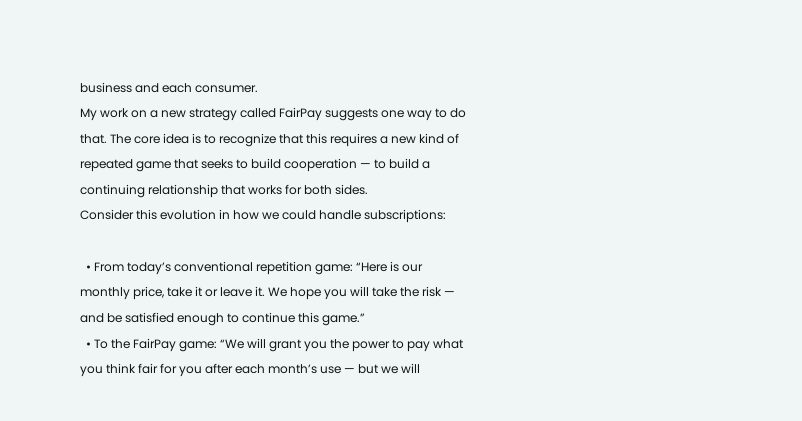business and each consumer.
My work on a new strategy called FairPay suggests one way to do that. The core idea is to recognize that this requires a new kind of repeated game that seeks to build cooperation — to build a continuing relationship that works for both sides.
Consider this evolution in how we could handle subscriptions:

  • From today’s conventional repetition game: “Here is our monthly price, take it or leave it. We hope you will take the risk — and be satisfied enough to continue this game.”
  • To the FairPay game: “We will grant you the power to pay what you think fair for you after each month’s use — but we will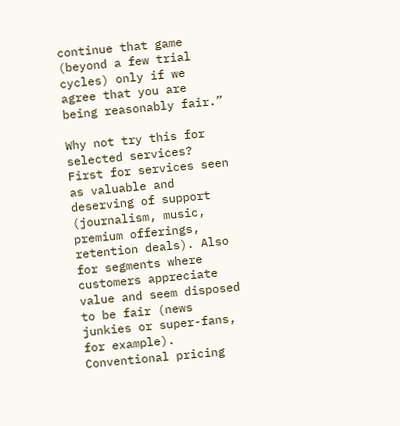continue that game (beyond a few trial cycles) only if we agree that you are being reasonably fair.”

Why not try this for selected services? First for services seen as valuable and deserving of support (journalism, music, premium offerings, retention deals). Also for segments where customers appreciate value and seem disposed to be fair (news junkies or super-fans, for example). Conventional pricing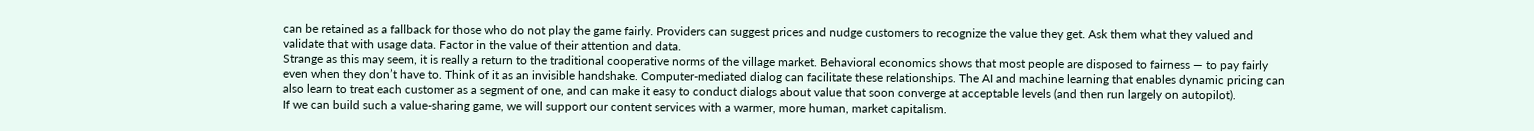can be retained as a fallback for those who do not play the game fairly. Providers can suggest prices and nudge customers to recognize the value they get. Ask them what they valued and validate that with usage data. Factor in the value of their attention and data.
Strange as this may seem, it is really a return to the traditional cooperative norms of the village market. Behavioral economics shows that most people are disposed to fairness — to pay fairly even when they don’t have to. Think of it as an invisible handshake. Computer-mediated dialog can facilitate these relationships. The AI and machine learning that enables dynamic pricing can also learn to treat each customer as a segment of one, and can make it easy to conduct dialogs about value that soon converge at acceptable levels (and then run largely on autopilot).
If we can build such a value-sharing game, we will support our content services with a warmer, more human, market capitalism.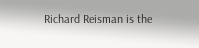Richard Reisman is the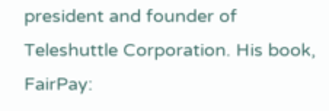president and founder of Teleshuttle Corporation. His book, FairPay: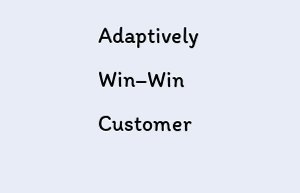Adaptively Win–Win Customer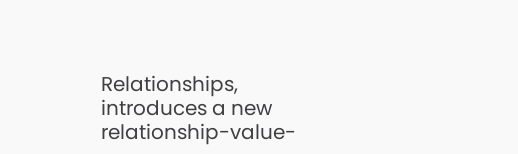Relationships, introduces a new relationship-value-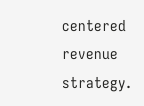centered revenue strategy.